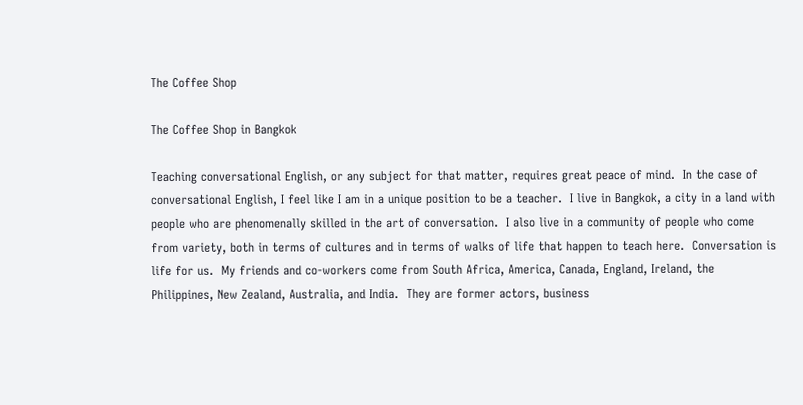The Coffee Shop

The Coffee Shop in Bangkok

Teaching conversational English, or any subject for that matter, requires great peace of mind.  In the case of conversational English, I feel like I am in a unique position to be a teacher.  I live in Bangkok, a city in a land with people who are phenomenally skilled in the art of conversation.  I also live in a community of people who come from variety, both in terms of cultures and in terms of walks of life that happen to teach here.  Conversation is life for us.  My friends and co-workers come from South Africa, America, Canada, England, Ireland, the Philippines, New Zealand, Australia, and India.  They are former actors, business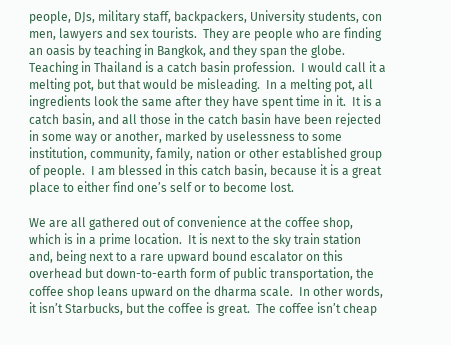people, DJs, military staff, backpackers, University students, con men, lawyers and sex tourists.  They are people who are finding an oasis by teaching in Bangkok, and they span the globe.  Teaching in Thailand is a catch basin profession.  I would call it a melting pot, but that would be misleading.  In a melting pot, all ingredients look the same after they have spent time in it.  It is a catch basin, and all those in the catch basin have been rejected in some way or another, marked by uselessness to some institution, community, family, nation or other established group of people.  I am blessed in this catch basin, because it is a great place to either find one’s self or to become lost.

We are all gathered out of convenience at the coffee shop, which is in a prime location.  It is next to the sky train station and, being next to a rare upward bound escalator on this overhead but down-to-earth form of public transportation, the coffee shop leans upward on the dharma scale.  In other words, it isn’t Starbucks, but the coffee is great.  The coffee isn’t cheap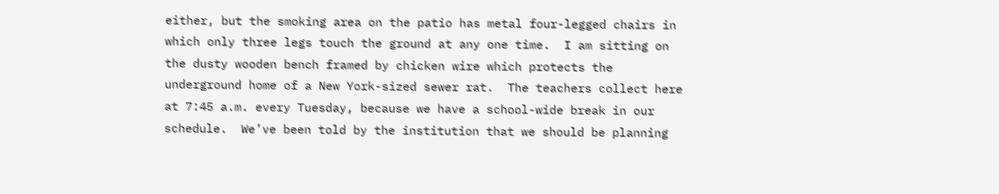either, but the smoking area on the patio has metal four-legged chairs in which only three legs touch the ground at any one time.  I am sitting on the dusty wooden bench framed by chicken wire which protects the underground home of a New York-sized sewer rat.  The teachers collect here at 7:45 a.m. every Tuesday, because we have a school-wide break in our schedule.  We’ve been told by the institution that we should be planning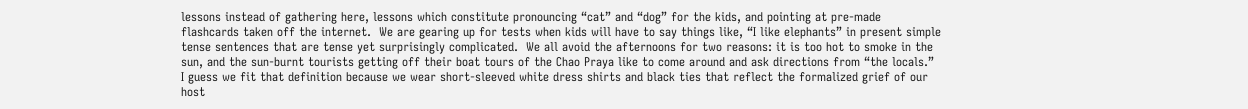lessons instead of gathering here, lessons which constitute pronouncing “cat” and “dog” for the kids, and pointing at pre-made flashcards taken off the internet.  We are gearing up for tests when kids will have to say things like, “I like elephants” in present simple tense sentences that are tense yet surprisingly complicated.  We all avoid the afternoons for two reasons: it is too hot to smoke in the sun, and the sun-burnt tourists getting off their boat tours of the Chao Praya like to come around and ask directions from “the locals.”  I guess we fit that definition because we wear short-sleeved white dress shirts and black ties that reflect the formalized grief of our host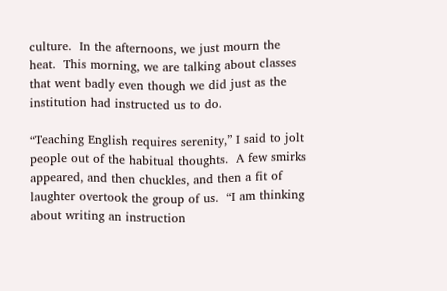culture.  In the afternoons, we just mourn the heat.  This morning, we are talking about classes that went badly even though we did just as the institution had instructed us to do.

“Teaching English requires serenity,” I said to jolt people out of the habitual thoughts.  A few smirks appeared, and then chuckles, and then a fit of laughter overtook the group of us.  “I am thinking about writing an instruction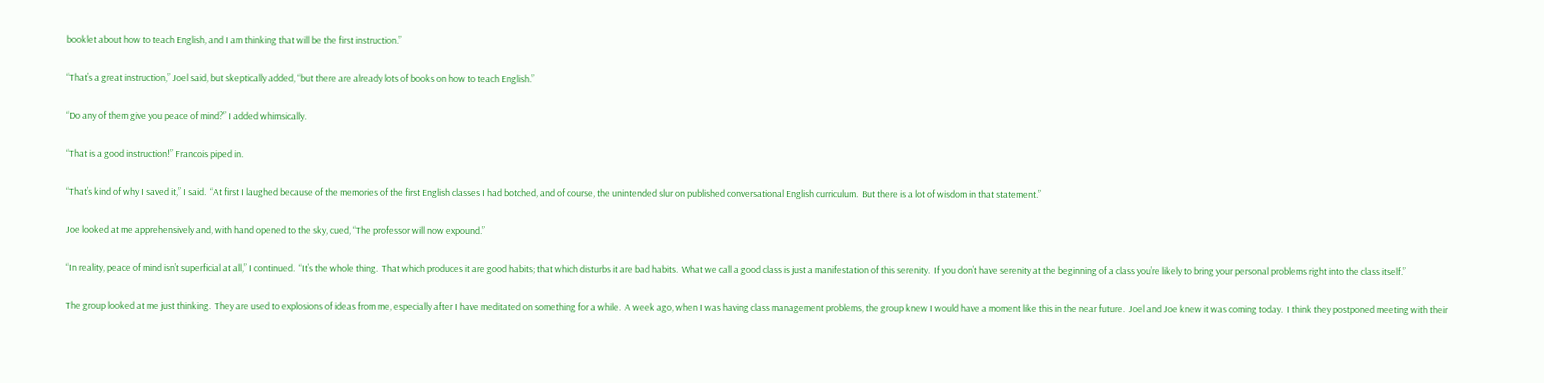booklet about how to teach English, and I am thinking that will be the first instruction.”

“That’s a great instruction,” Joel said, but skeptically added, “but there are already lots of books on how to teach English.”

“Do any of them give you peace of mind?” I added whimsically.

“That is a good instruction!” Francois piped in.

“That’s kind of why I saved it,” I said.  “At first I laughed because of the memories of the first English classes I had botched, and of course, the unintended slur on published conversational English curriculum.  But there is a lot of wisdom in that statement.”

Joe looked at me apprehensively and, with hand opened to the sky, cued, “The professor will now expound.”

“In reality, peace of mind isn’t superficial at all,” I continued.  “It’s the whole thing.  That which produces it are good habits; that which disturbs it are bad habits.  What we call a good class is just a manifestation of this serenity.  If you don’t have serenity at the beginning of a class you’re likely to bring your personal problems right into the class itself.”

The group looked at me just thinking.  They are used to explosions of ideas from me, especially after I have meditated on something for a while.  A week ago, when I was having class management problems, the group knew I would have a moment like this in the near future.  Joel and Joe knew it was coming today.  I think they postponed meeting with their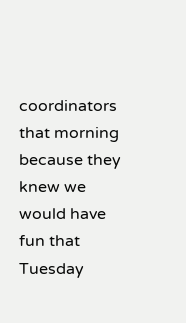coordinators that morning because they knew we would have fun that Tuesday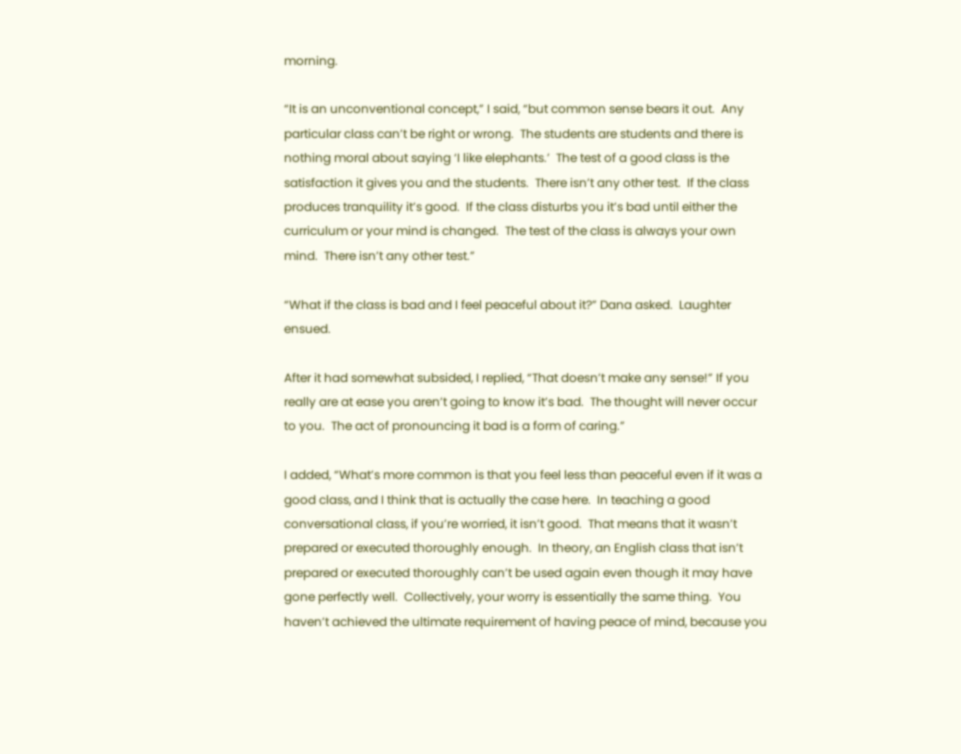morning.

“It is an unconventional concept,” I said, “but common sense bears it out.  Any particular class can’t be right or wrong.  The students are students and there is nothing moral about saying ‘I like elephants.’  The test of a good class is the satisfaction it gives you and the students.  There isn’t any other test.  If the class produces tranquility it’s good.  If the class disturbs you it’s bad until either the curriculum or your mind is changed.  The test of the class is always your own mind.  There isn’t any other test.”

“What if the class is bad and I feel peaceful about it?” Dana asked.  Laughter ensued.

After it had somewhat subsided, I replied, “That doesn’t make any sense!” If you really are at ease you aren’t going to know it’s bad.  The thought will never occur to you.  The act of pronouncing it bad is a form of caring.”

I added, “What’s more common is that you feel less than peaceful even if it was a good class, and I think that is actually the case here.  In teaching a good conversational class, if you’re worried, it isn’t good.  That means that it wasn’t prepared or executed thoroughly enough.  In theory, an English class that isn’t prepared or executed thoroughly can’t be used again even though it may have gone perfectly well.  Collectively, your worry is essentially the same thing.  You haven’t achieved the ultimate requirement of having peace of mind, because you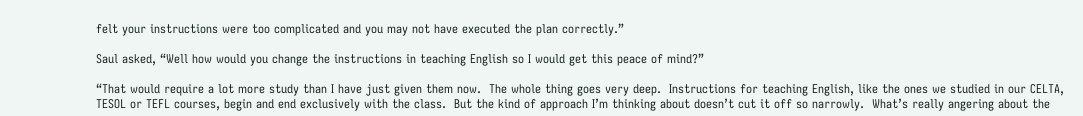felt your instructions were too complicated and you may not have executed the plan correctly.”

Saul asked, “Well how would you change the instructions in teaching English so I would get this peace of mind?”

“That would require a lot more study than I have just given them now.  The whole thing goes very deep.  Instructions for teaching English, like the ones we studied in our CELTA, TESOL or TEFL courses, begin and end exclusively with the class.  But the kind of approach I’m thinking about doesn’t cut it off so narrowly.  What’s really angering about the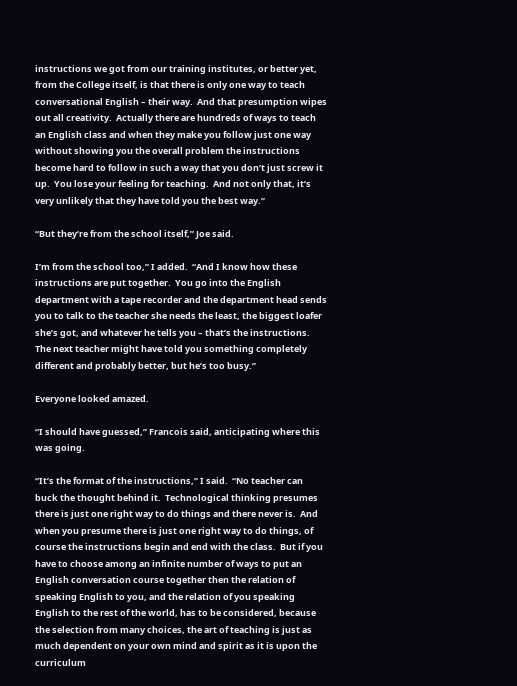instructions we got from our training institutes, or better yet, from the College itself, is that there is only one way to teach conversational English – their way.  And that presumption wipes out all creativity.  Actually there are hundreds of ways to teach an English class and when they make you follow just one way without showing you the overall problem the instructions become hard to follow in such a way that you don’t just screw it up.  You lose your feeling for teaching.  And not only that, it’s very unlikely that they have told you the best way.”

“But they’re from the school itself,” Joe said.

I’m from the school too,” I added.  “And I know how these instructions are put together.  You go into the English department with a tape recorder and the department head sends you to talk to the teacher she needs the least, the biggest loafer she’s got, and whatever he tells you – that’s the instructions.  The next teacher might have told you something completely different and probably better, but he’s too busy.”

Everyone looked amazed.

“I should have guessed,” Francois said, anticipating where this was going.

“It’s the format of the instructions,” I said.  “No teacher can buck the thought behind it.  Technological thinking presumes there is just one right way to do things and there never is.  And when you presume there is just one right way to do things, of course the instructions begin and end with the class.  But if you have to choose among an infinite number of ways to put an English conversation course together then the relation of speaking English to you, and the relation of you speaking English to the rest of the world, has to be considered, because the selection from many choices, the art of teaching is just as much dependent on your own mind and spirit as it is upon the curriculum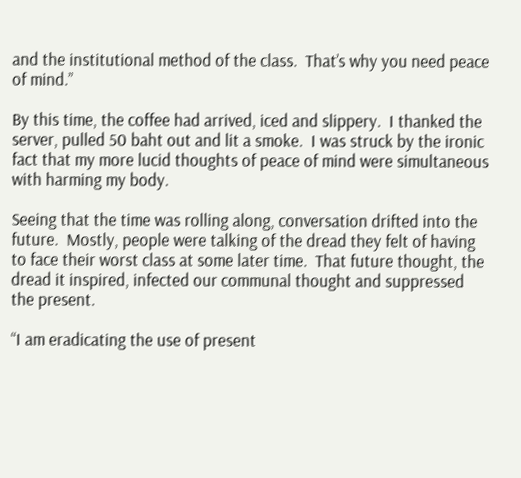and the institutional method of the class.  That’s why you need peace of mind.”

By this time, the coffee had arrived, iced and slippery.  I thanked the server, pulled 50 baht out and lit a smoke.  I was struck by the ironic fact that my more lucid thoughts of peace of mind were simultaneous with harming my body.

Seeing that the time was rolling along, conversation drifted into the future.  Mostly, people were talking of the dread they felt of having to face their worst class at some later time.  That future thought, the dread it inspired, infected our communal thought and suppressed the present.

“I am eradicating the use of present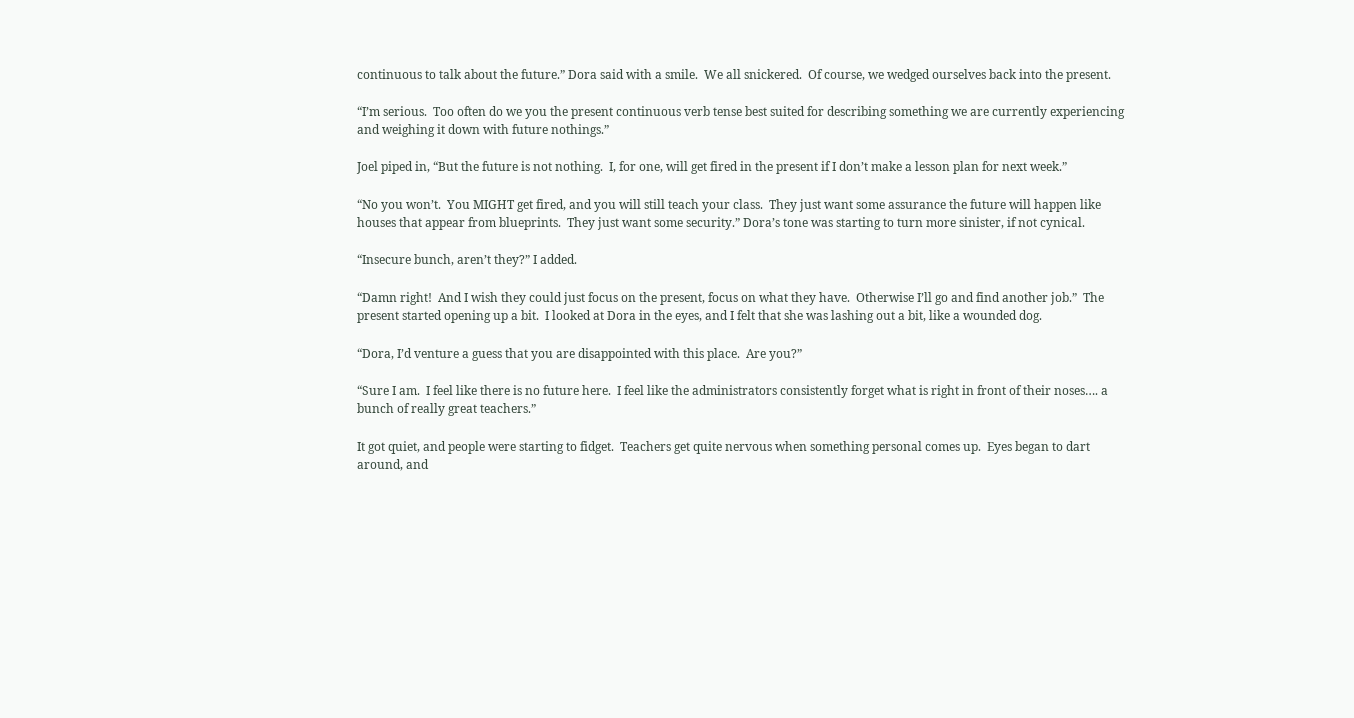continuous to talk about the future.” Dora said with a smile.  We all snickered.  Of course, we wedged ourselves back into the present.

“I’m serious.  Too often do we you the present continuous verb tense best suited for describing something we are currently experiencing and weighing it down with future nothings.”

Joel piped in, “But the future is not nothing.  I, for one, will get fired in the present if I don’t make a lesson plan for next week.”

“No you won’t.  You MIGHT get fired, and you will still teach your class.  They just want some assurance the future will happen like houses that appear from blueprints.  They just want some security.” Dora’s tone was starting to turn more sinister, if not cynical.

“Insecure bunch, aren’t they?” I added.

“Damn right!  And I wish they could just focus on the present, focus on what they have.  Otherwise I’ll go and find another job.”  The present started opening up a bit.  I looked at Dora in the eyes, and I felt that she was lashing out a bit, like a wounded dog.

“Dora, I’d venture a guess that you are disappointed with this place.  Are you?”

“Sure I am.  I feel like there is no future here.  I feel like the administrators consistently forget what is right in front of their noses…. a bunch of really great teachers.”

It got quiet, and people were starting to fidget.  Teachers get quite nervous when something personal comes up.  Eyes began to dart around, and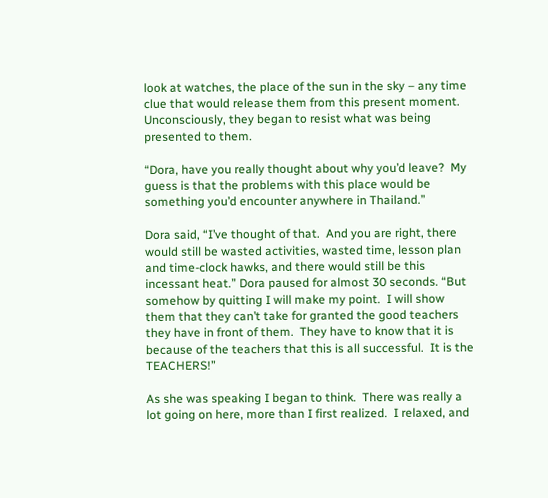look at watches, the place of the sun in the sky – any time clue that would release them from this present moment.  Unconsciously, they began to resist what was being presented to them.

“Dora, have you really thought about why you’d leave?  My guess is that the problems with this place would be something you’d encounter anywhere in Thailand.”

Dora said, “I’ve thought of that.  And you are right, there would still be wasted activities, wasted time, lesson plan and time-clock hawks, and there would still be this incessant heat.” Dora paused for almost 30 seconds. “But somehow by quitting I will make my point.  I will show them that they can’t take for granted the good teachers they have in front of them.  They have to know that it is because of the teachers that this is all successful.  It is the TEACHERS!”

As she was speaking I began to think.  There was really a lot going on here, more than I first realized.  I relaxed, and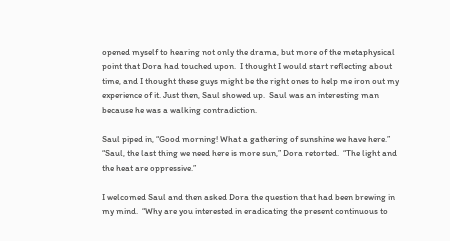opened myself to hearing not only the drama, but more of the metaphysical point that Dora had touched upon.  I thought I would start reflecting about time, and I thought these guys might be the right ones to help me iron out my experience of it. Just then, Saul showed up.  Saul was an interesting man because he was a walking contradiction.

Saul piped in, “Good morning! What a gathering of sunshine we have here.”  “Saul, the last thing we need here is more sun,” Dora retorted.  “The light and the heat are oppressive.”

I welcomed Saul and then asked Dora the question that had been brewing in my mind.  “Why are you interested in eradicating the present continuous to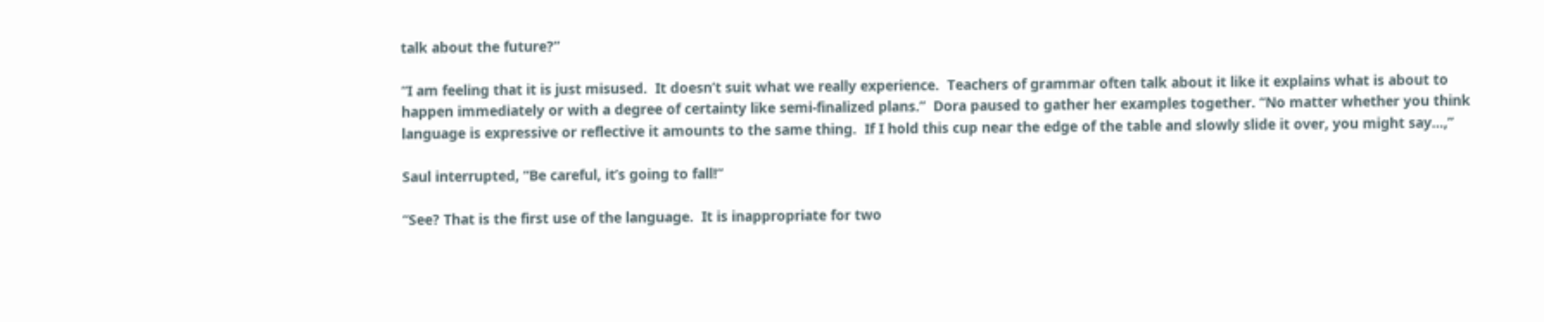talk about the future?”

“I am feeling that it is just misused.  It doesn’t suit what we really experience.  Teachers of grammar often talk about it like it explains what is about to happen immediately or with a degree of certainty like semi-finalized plans.”  Dora paused to gather her examples together. “No matter whether you think language is expressive or reflective it amounts to the same thing.  If I hold this cup near the edge of the table and slowly slide it over, you might say…,”

Saul interrupted, “Be careful, it’s going to fall!”

“See? That is the first use of the language.  It is inappropriate for two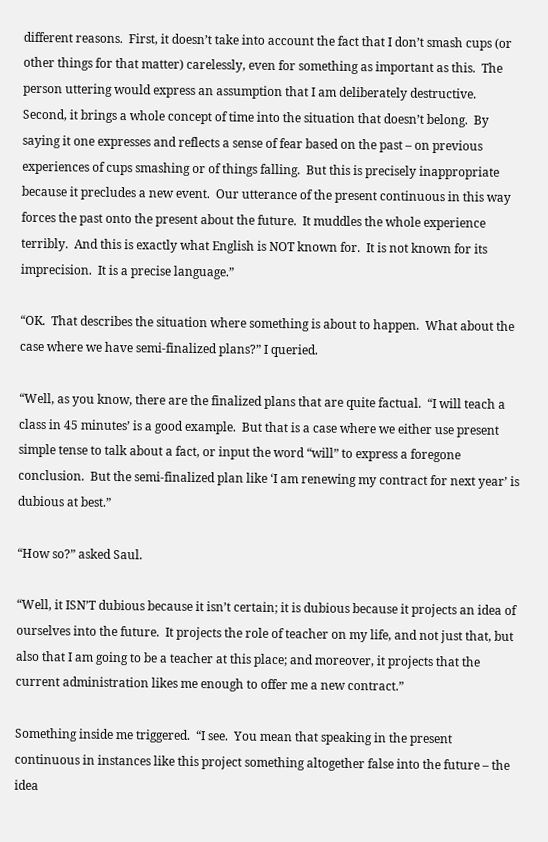different reasons.  First, it doesn’t take into account the fact that I don’t smash cups (or other things for that matter) carelessly, even for something as important as this.  The person uttering would express an assumption that I am deliberately destructive.  Second, it brings a whole concept of time into the situation that doesn’t belong.  By saying it one expresses and reflects a sense of fear based on the past – on previous experiences of cups smashing or of things falling.  But this is precisely inappropriate because it precludes a new event.  Our utterance of the present continuous in this way forces the past onto the present about the future.  It muddles the whole experience terribly.  And this is exactly what English is NOT known for.  It is not known for its imprecision.  It is a precise language.”

“OK.  That describes the situation where something is about to happen.  What about the case where we have semi-finalized plans?” I queried.

“Well, as you know, there are the finalized plans that are quite factual.  “I will teach a class in 45 minutes’ is a good example.  But that is a case where we either use present simple tense to talk about a fact, or input the word “will” to express a foregone conclusion.  But the semi-finalized plan like ‘I am renewing my contract for next year’ is dubious at best.”

“How so?” asked Saul.

“Well, it ISN’T dubious because it isn’t certain; it is dubious because it projects an idea of ourselves into the future.  It projects the role of teacher on my life, and not just that, but also that I am going to be a teacher at this place; and moreover, it projects that the current administration likes me enough to offer me a new contract.”

Something inside me triggered.  “I see.  You mean that speaking in the present continuous in instances like this project something altogether false into the future – the idea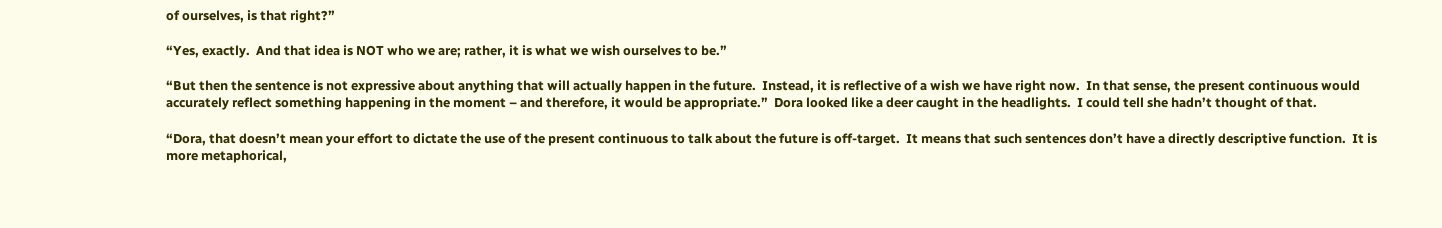of ourselves, is that right?”

“Yes, exactly.  And that idea is NOT who we are; rather, it is what we wish ourselves to be.”

“But then the sentence is not expressive about anything that will actually happen in the future.  Instead, it is reflective of a wish we have right now.  In that sense, the present continuous would accurately reflect something happening in the moment – and therefore, it would be appropriate.”  Dora looked like a deer caught in the headlights.  I could tell she hadn’t thought of that.

“Dora, that doesn’t mean your effort to dictate the use of the present continuous to talk about the future is off-target.  It means that such sentences don’t have a directly descriptive function.  It is more metaphorical,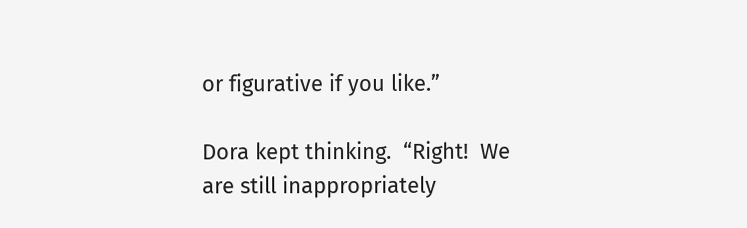or figurative if you like.”

Dora kept thinking.  “Right!  We are still inappropriately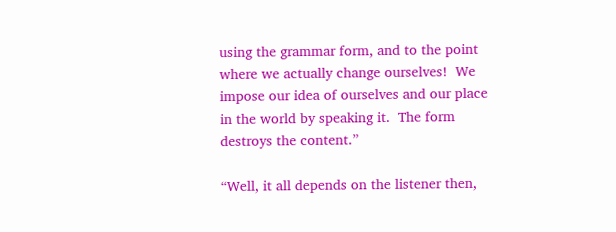using the grammar form, and to the point where we actually change ourselves!  We impose our idea of ourselves and our place in the world by speaking it.  The form destroys the content.”

“Well, it all depends on the listener then,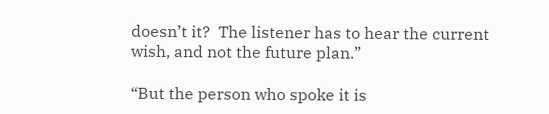doesn’t it?  The listener has to hear the current wish, and not the future plan.”

“But the person who spoke it is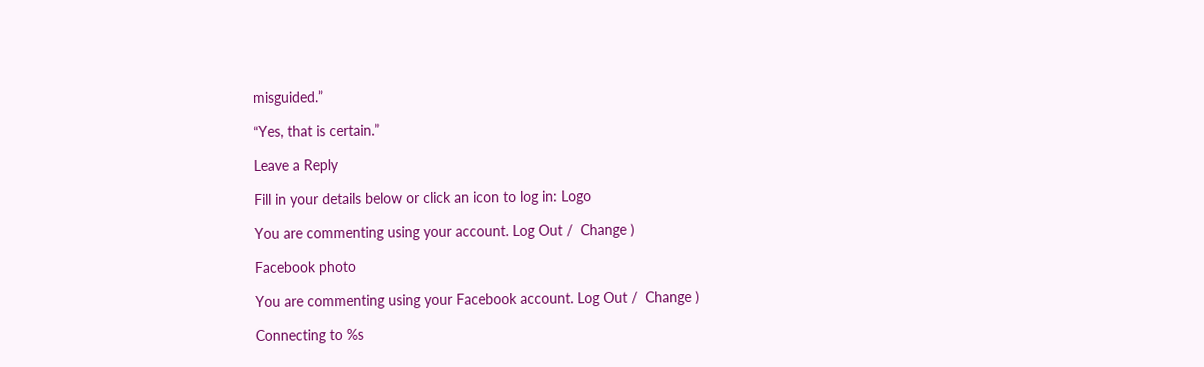misguided.”

“Yes, that is certain.”

Leave a Reply

Fill in your details below or click an icon to log in: Logo

You are commenting using your account. Log Out /  Change )

Facebook photo

You are commenting using your Facebook account. Log Out /  Change )

Connecting to %s